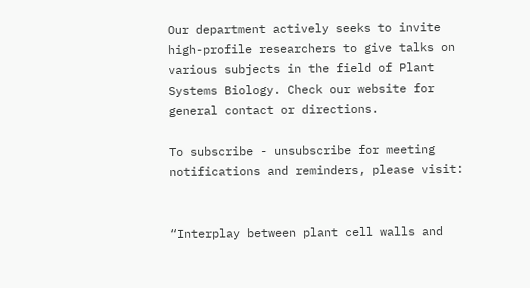Our department actively seeks to invite high-profile researchers to give talks on various subjects in the field of Plant Systems Biology. Check our website for general contact or directions.

To subscribe - unsubscribe for meeting notifications and reminders, please visit:


“Interplay between plant cell walls and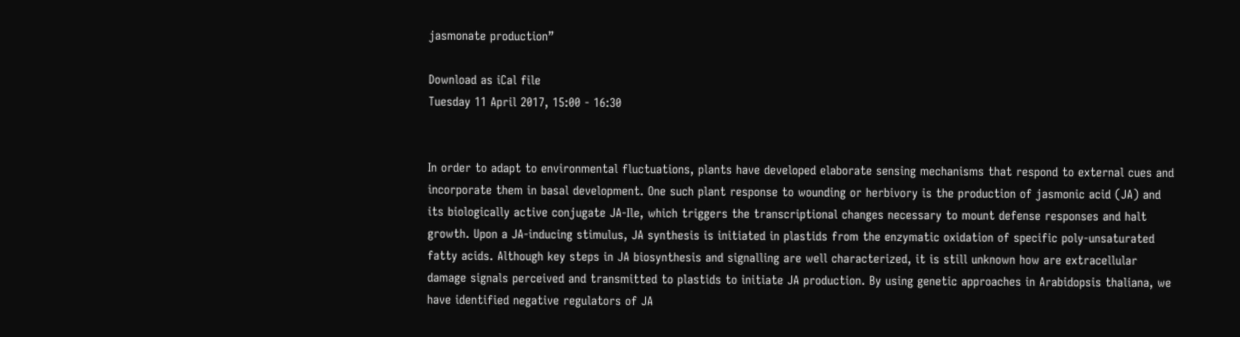jasmonate production”

Download as iCal file
Tuesday 11 April 2017, 15:00 - 16:30


In order to adapt to environmental fluctuations, plants have developed elaborate sensing mechanisms that respond to external cues and incorporate them in basal development. One such plant response to wounding or herbivory is the production of jasmonic acid (JA) and its biologically active conjugate JA-Ile, which triggers the transcriptional changes necessary to mount defense responses and halt growth. Upon a JA-inducing stimulus, JA synthesis is initiated in plastids from the enzymatic oxidation of specific poly-unsaturated fatty acids. Although key steps in JA biosynthesis and signalling are well characterized, it is still unknown how are extracellular damage signals perceived and transmitted to plastids to initiate JA production. By using genetic approaches in Arabidopsis thaliana, we have identified negative regulators of JA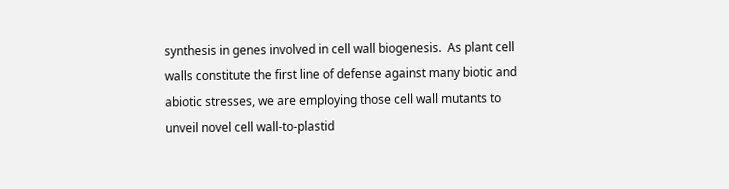synthesis in genes involved in cell wall biogenesis.  As plant cell walls constitute the first line of defense against many biotic and abiotic stresses, we are employing those cell wall mutants to unveil novel cell wall-to-plastid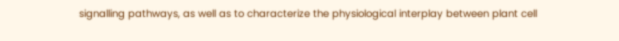signalling pathways, as well as to characterize the physiological interplay between plant cell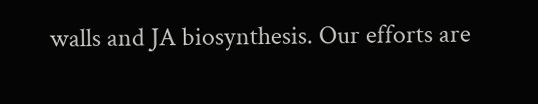walls and JA biosynthesis. Our efforts are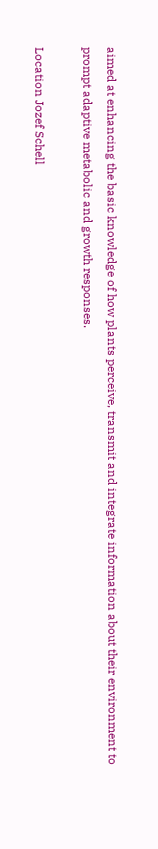aimed at enhancing the basic knowledge of how plants perceive, transmit and integrate information about their environment to prompt adaptive metabolic and growth responses.

Location Jozef Schell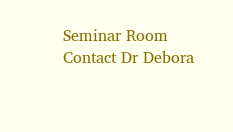Seminar Room
Contact Dr Debora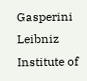Gasperini
Leibniz Institute of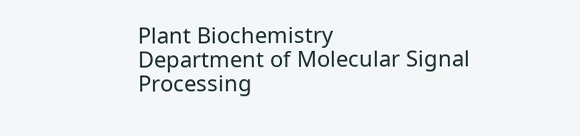Plant Biochemistry
Department of Molecular Signal Processing